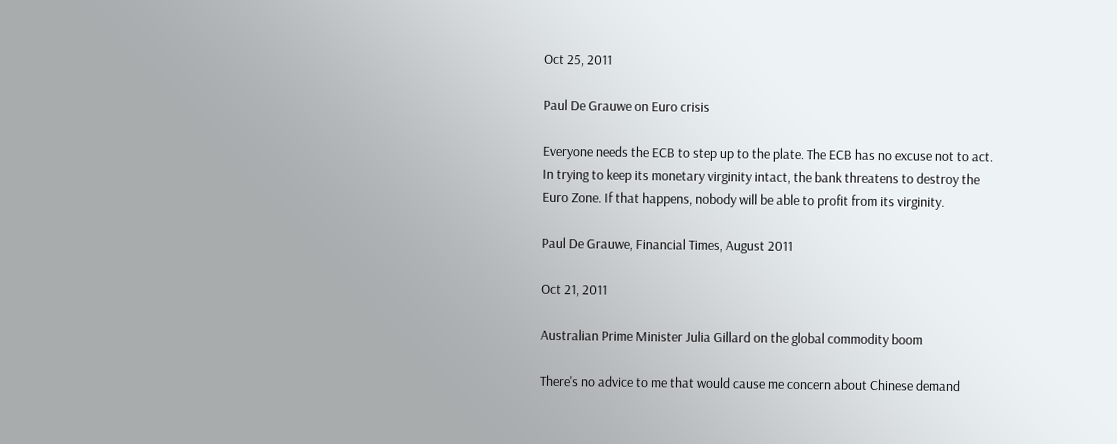Oct 25, 2011

Paul De Grauwe on Euro crisis

Everyone needs the ECB to step up to the plate. The ECB has no excuse not to act. In trying to keep its monetary virginity intact, the bank threatens to destroy the Euro Zone. If that happens, nobody will be able to profit from its virginity.

Paul De Grauwe, Financial Times, August 2011

Oct 21, 2011

Australian Prime Minister Julia Gillard on the global commodity boom

There's no advice to me that would cause me concern about Chinese demand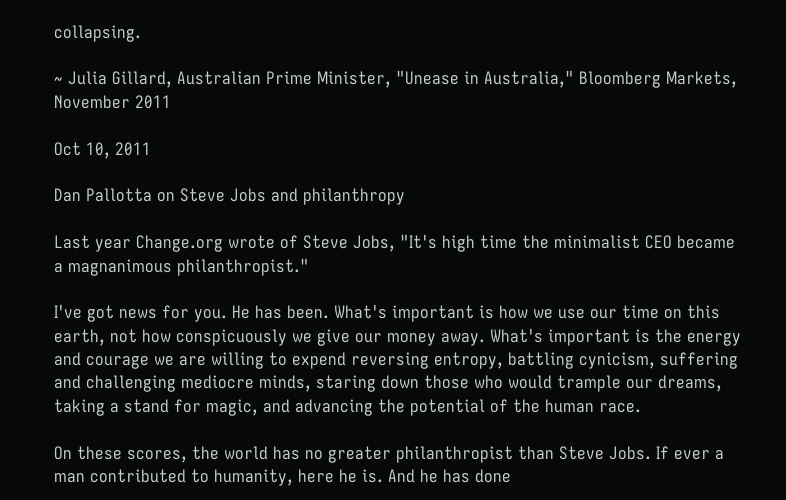collapsing.

~ Julia Gillard, Australian Prime Minister, "Unease in Australia," Bloomberg Markets, November 2011

Oct 10, 2011

Dan Pallotta on Steve Jobs and philanthropy

Last year Change.org wrote of Steve Jobs, "It's high time the minimalist CEO became a magnanimous philanthropist."

I've got news for you. He has been. What's important is how we use our time on this earth, not how conspicuously we give our money away. What's important is the energy and courage we are willing to expend reversing entropy, battling cynicism, suffering and challenging mediocre minds, staring down those who would trample our dreams, taking a stand for magic, and advancing the potential of the human race.

On these scores, the world has no greater philanthropist than Steve Jobs. If ever a man contributed to humanity, here he is. And he has done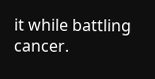it while battling cancer.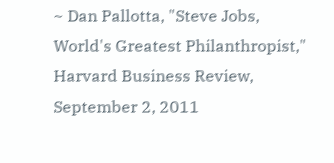~ Dan Pallotta, "Steve Jobs, World's Greatest Philanthropist," Harvard Business Review, September 2, 2011